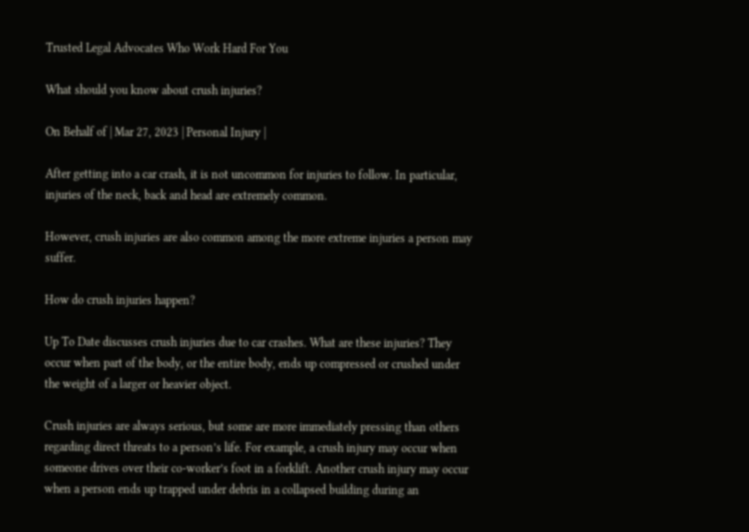Trusted Legal Advocates Who Work Hard For You

What should you know about crush injuries?

On Behalf of | Mar 27, 2023 | Personal Injury |

After getting into a car crash, it is not uncommon for injuries to follow. In particular, injuries of the neck, back and head are extremely common.

However, crush injuries are also common among the more extreme injuries a person may suffer.

How do crush injuries happen?

Up To Date discusses crush injuries due to car crashes. What are these injuries? They occur when part of the body, or the entire body, ends up compressed or crushed under the weight of a larger or heavier object.

Crush injuries are always serious, but some are more immediately pressing than others regarding direct threats to a person’s life. For example, a crush injury may occur when someone drives over their co-worker’s foot in a forklift. Another crush injury may occur when a person ends up trapped under debris in a collapsed building during an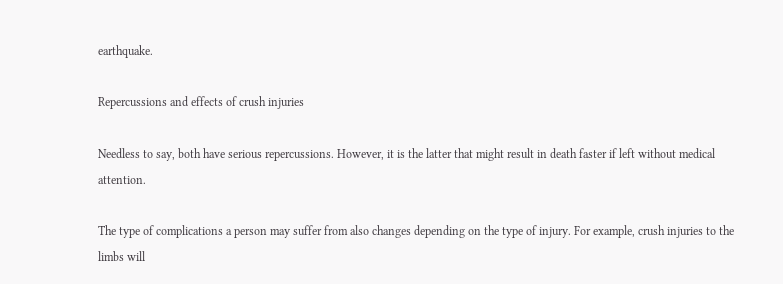earthquake.

Repercussions and effects of crush injuries

Needless to say, both have serious repercussions. However, it is the latter that might result in death faster if left without medical attention.

The type of complications a person may suffer from also changes depending on the type of injury. For example, crush injuries to the limbs will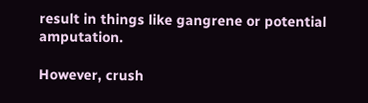result in things like gangrene or potential amputation.

However, crush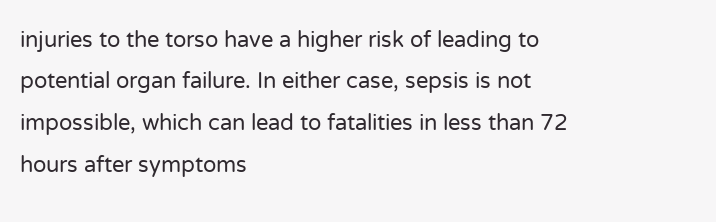injuries to the torso have a higher risk of leading to potential organ failure. In either case, sepsis is not impossible, which can lead to fatalities in less than 72 hours after symptoms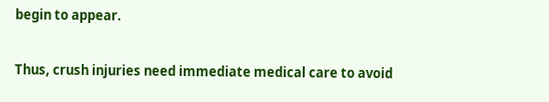begin to appear.

Thus, crush injuries need immediate medical care to avoid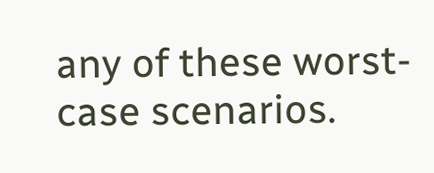any of these worst-case scenarios.